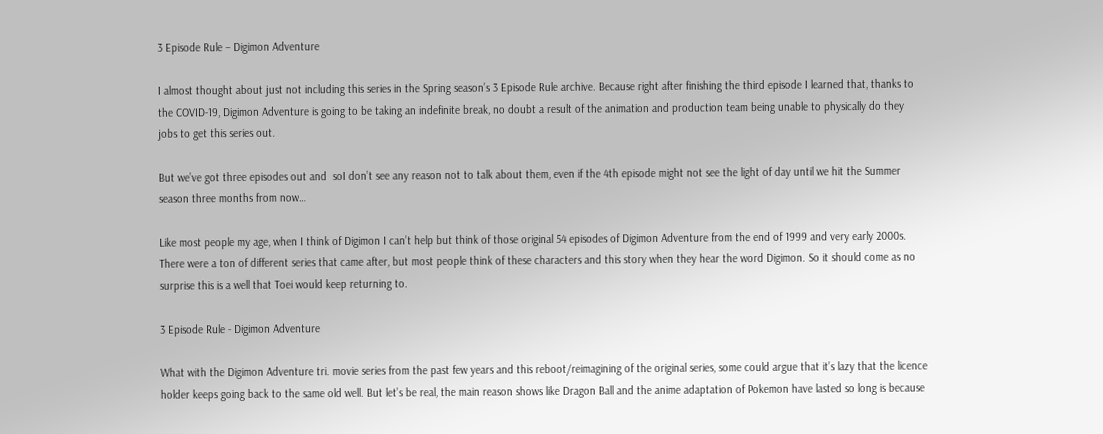3 Episode Rule – Digimon Adventure

I almost thought about just not including this series in the Spring season’s 3 Episode Rule archive. Because right after finishing the third episode I learned that, thanks to the COVID-19, Digimon Adventure is going to be taking an indefinite break, no doubt a result of the animation and production team being unable to physically do they jobs to get this series out.

But we’ve got three episodes out and  soI don’t see any reason not to talk about them, even if the 4th episode might not see the light of day until we hit the Summer season three months from now…

Like most people my age, when I think of Digimon I can’t help but think of those original 54 episodes of Digimon Adventure from the end of 1999 and very early 2000s. There were a ton of different series that came after, but most people think of these characters and this story when they hear the word Digimon. So it should come as no surprise this is a well that Toei would keep returning to.

3 Episode Rule - Digimon Adventure

What with the Digimon Adventure tri. movie series from the past few years and this reboot/reimagining of the original series, some could argue that it’s lazy that the licence holder keeps going back to the same old well. But let’s be real, the main reason shows like Dragon Ball and the anime adaptation of Pokemon have lasted so long is because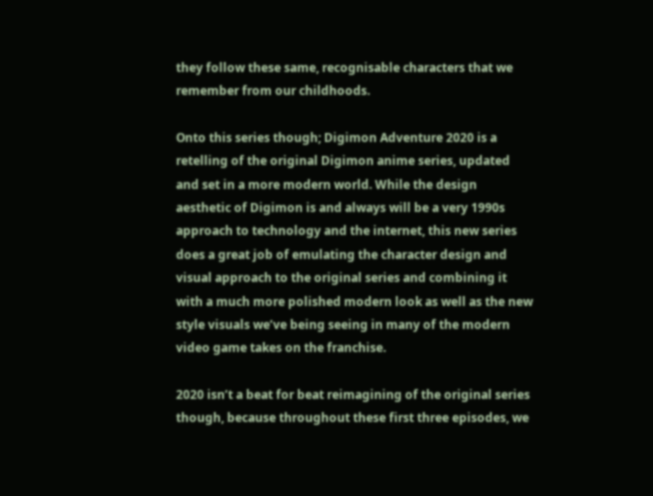they follow these same, recognisable characters that we remember from our childhoods.

Onto this series though; Digimon Adventure 2020 is a retelling of the original Digimon anime series, updated and set in a more modern world. While the design aesthetic of Digimon is and always will be a very 1990s approach to technology and the internet, this new series does a great job of emulating the character design and visual approach to the original series and combining it with a much more polished modern look as well as the new style visuals we’ve being seeing in many of the modern video game takes on the franchise.

2020 isn’t a beat for beat reimagining of the original series though, because throughout these first three episodes, we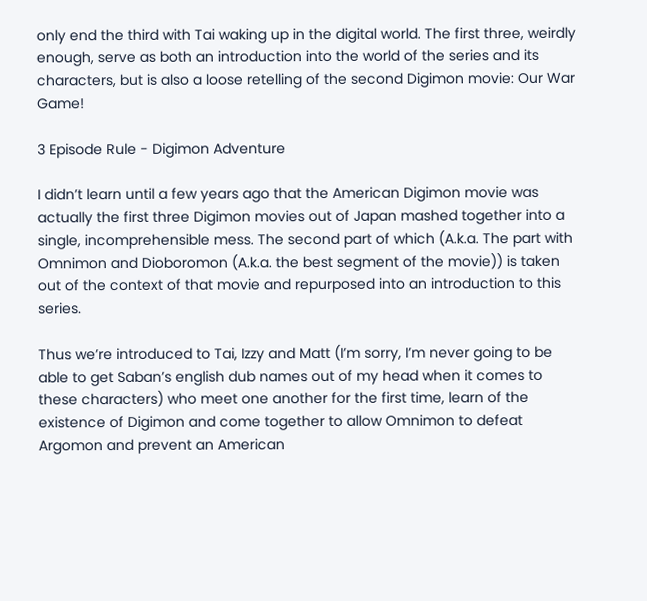only end the third with Tai waking up in the digital world. The first three, weirdly enough, serve as both an introduction into the world of the series and its characters, but is also a loose retelling of the second Digimon movie: Our War Game!

3 Episode Rule - Digimon Adventure

I didn’t learn until a few years ago that the American Digimon movie was actually the first three Digimon movies out of Japan mashed together into a single, incomprehensible mess. The second part of which (A.k.a. The part with Omnimon and Dioboromon (A.k.a. the best segment of the movie)) is taken out of the context of that movie and repurposed into an introduction to this series.

Thus we’re introduced to Tai, Izzy and Matt (I’m sorry, I’m never going to be able to get Saban’s english dub names out of my head when it comes to these characters) who meet one another for the first time, learn of the existence of Digimon and come together to allow Omnimon to defeat Argomon and prevent an American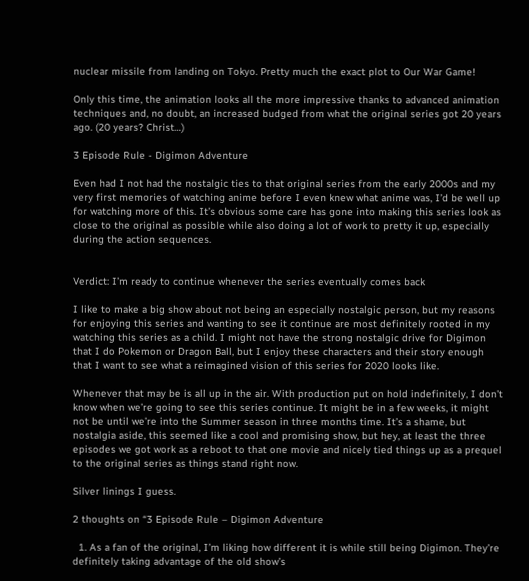nuclear missile from landing on Tokyo. Pretty much the exact plot to Our War Game!

Only this time, the animation looks all the more impressive thanks to advanced animation techniques and, no doubt, an increased budged from what the original series got 20 years ago. (20 years? Christ…)

3 Episode Rule - Digimon Adventure

Even had I not had the nostalgic ties to that original series from the early 2000s and my very first memories of watching anime before I even knew what anime was, I’d be well up for watching more of this. It’s obvious some care has gone into making this series look as close to the original as possible while also doing a lot of work to pretty it up, especially during the action sequences.


Verdict: I’m ready to continue whenever the series eventually comes back

I like to make a big show about not being an especially nostalgic person, but my reasons for enjoying this series and wanting to see it continue are most definitely rooted in my watching this series as a child. I might not have the strong nostalgic drive for Digimon that I do Pokemon or Dragon Ball, but I enjoy these characters and their story enough that I want to see what a reimagined vision of this series for 2020 looks like.

Whenever that may be is all up in the air. With production put on hold indefinitely, I don’t know when we’re going to see this series continue. It might be in a few weeks, it might not be until we’re into the Summer season in three months time. It’s a shame, but nostalgia aside, this seemed like a cool and promising show, but hey, at least the three episodes we got work as a reboot to that one movie and nicely tied things up as a prequel to the original series as things stand right now.

Silver linings I guess.

2 thoughts on “3 Episode Rule – Digimon Adventure

  1. As a fan of the original, I’m liking how different it is while still being Digimon. They’re definitely taking advantage of the old show’s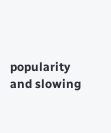popularity and slowing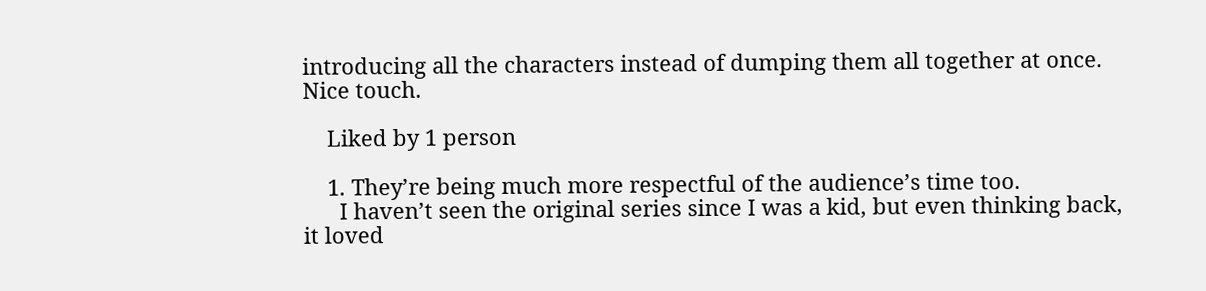introducing all the characters instead of dumping them all together at once. Nice touch.

    Liked by 1 person

    1. They’re being much more respectful of the audience’s time too.
      I haven’t seen the original series since I was a kid, but even thinking back, it loved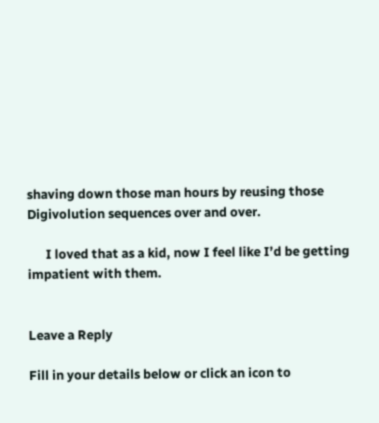shaving down those man hours by reusing those Digivolution sequences over and over.

      I loved that as a kid, now I feel like I’d be getting impatient with them.


Leave a Reply

Fill in your details below or click an icon to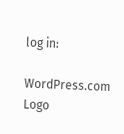log in:

WordPress.com Logo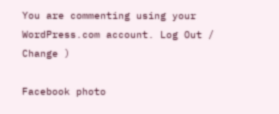You are commenting using your WordPress.com account. Log Out /  Change )

Facebook photo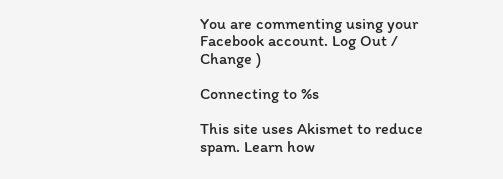You are commenting using your Facebook account. Log Out /  Change )

Connecting to %s

This site uses Akismet to reduce spam. Learn how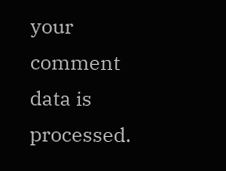your comment data is processed.